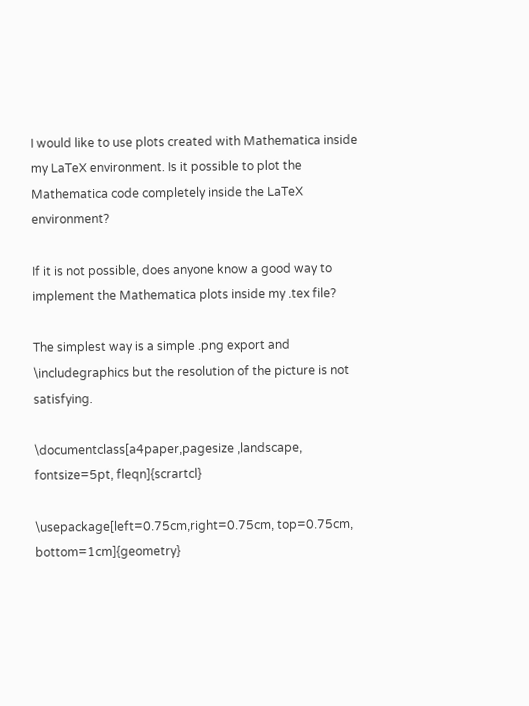I would like to use plots created with Mathematica inside my LaTeX environment. Is it possible to plot the Mathematica code completely inside the LaTeX environment?

If it is not possible, does anyone know a good way to implement the Mathematica plots inside my .tex file?

The simplest way is a simple .png export and \includegraphics but the resolution of the picture is not satisfying.

\documentclass[a4paper,pagesize ,landscape, fontsize=5pt, fleqn]{scrartcl}

\usepackage[left=0.75cm,right=0.75cm, top=0.75cm, bottom=1cm]{geometry}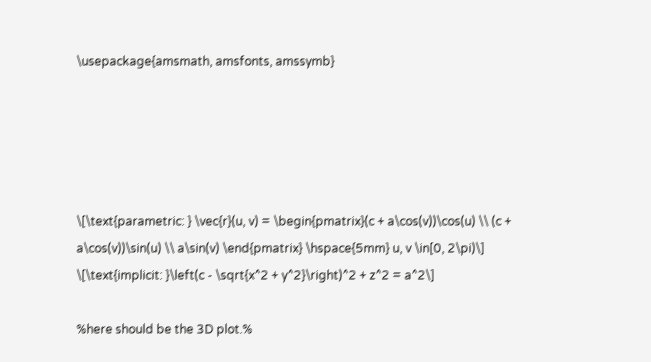\usepackage{amsmath, amsfonts, amssymb}





\[\text{parametric: } \vec{r}(u, v) = \begin{pmatrix}(c + a\cos(v))\cos(u) \\ (c + a\cos(v))\sin(u) \\ a\sin(v) \end{pmatrix} \hspace{5mm} u, v \in[0, 2\pi)\]
\[\text{implicit: }\left(c - \sqrt{x^2 + y^2}\right)^2 + z^2 = a^2\]

%here should be the 3D plot.%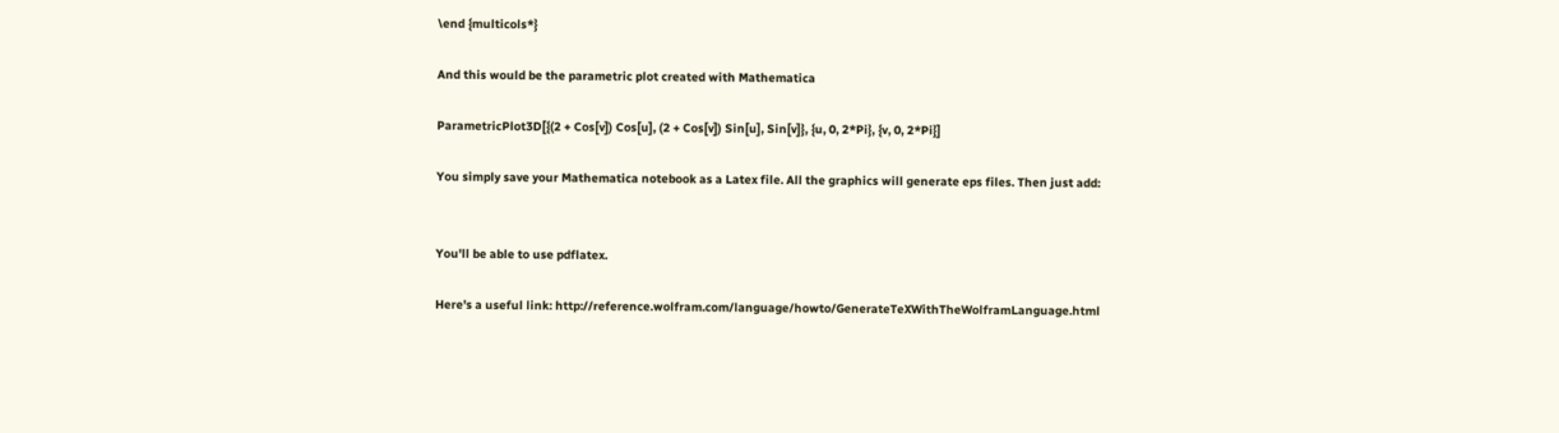\end {multicols*}

And this would be the parametric plot created with Mathematica

ParametricPlot3D[{(2 + Cos[v]) Cos[u], (2 + Cos[v]) Sin[u], Sin[v]}, {u, 0, 2*Pi}, {v, 0, 2*Pi}]

You simply save your Mathematica notebook as a Latex file. All the graphics will generate eps files. Then just add:


You'll be able to use pdflatex.

Here's a useful link: http://reference.wolfram.com/language/howto/GenerateTeXWithTheWolframLanguage.html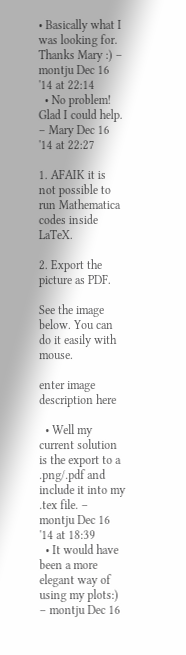• Basically what I was looking for. Thanks Mary :) – montju Dec 16 '14 at 22:14
  • No problem! Glad I could help. – Mary Dec 16 '14 at 22:27

1. AFAIK it is not possible to run Mathematica codes inside LaTeX.

2. Export the picture as PDF.

See the image below. You can do it easily with mouse.

enter image description here

  • Well my current solution is the export to a .png/.pdf and include it into my .tex file. – montju Dec 16 '14 at 18:39
  • It would have been a more elegant way of using my plots:) – montju Dec 16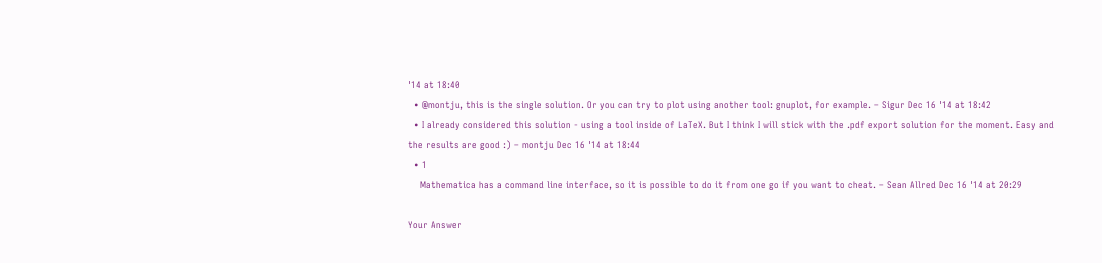'14 at 18:40
  • @montju, this is the single solution. Or you can try to plot using another tool: gnuplot, for example. – Sigur Dec 16 '14 at 18:42
  • I already considered this solution - using a tool inside of LaTeX. But I think I will stick with the .pdf export solution for the moment. Easy and the results are good :) – montju Dec 16 '14 at 18:44
  • 1
    Mathematica has a command line interface, so it is possible to do it from one go if you want to cheat. – Sean Allred Dec 16 '14 at 20:29

Your Answer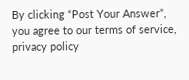By clicking “Post Your Answer”, you agree to our terms of service, privacy policy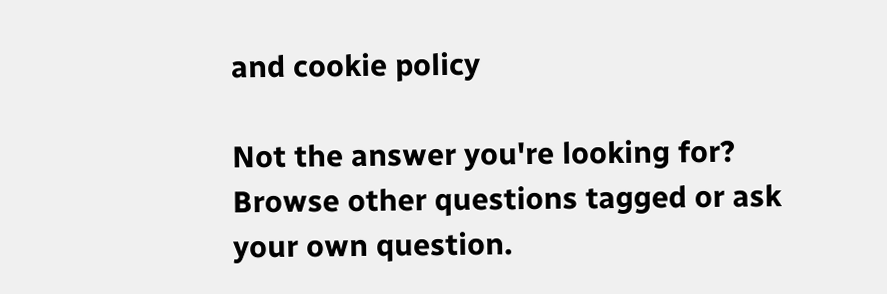and cookie policy

Not the answer you're looking for? Browse other questions tagged or ask your own question.